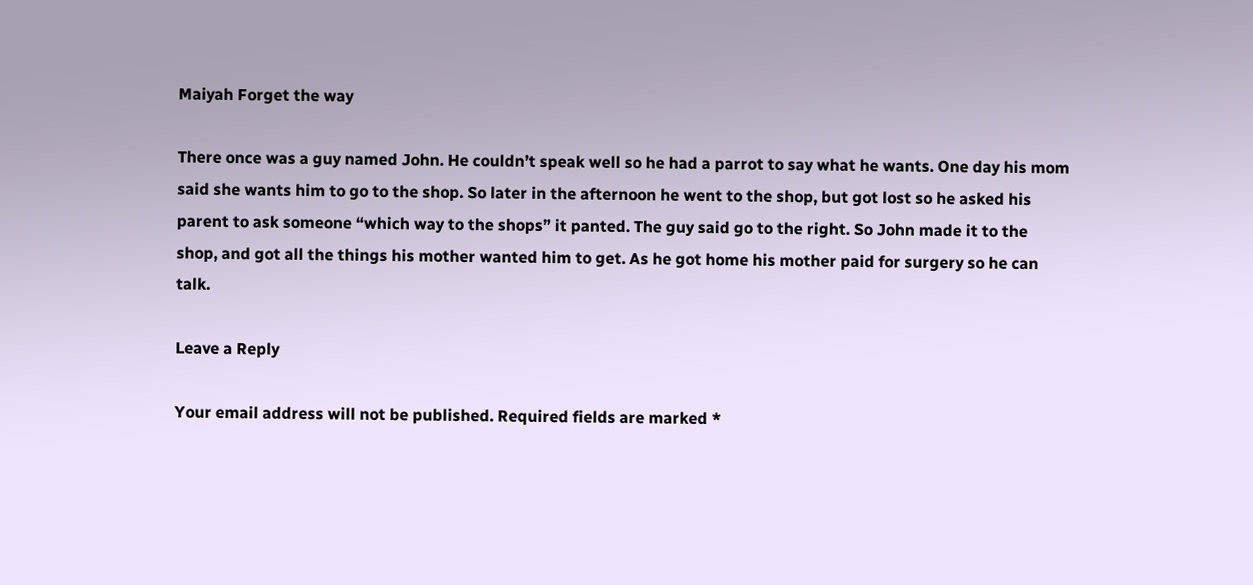Maiyah Forget the way

There once was a guy named John. He couldn’t speak well so he had a parrot to say what he wants. One day his mom said she wants him to go to the shop. So later in the afternoon he went to the shop, but got lost so he asked his parent to ask someone “which way to the shops” it panted. The guy said go to the right. So John made it to the shop, and got all the things his mother wanted him to get. As he got home his mother paid for surgery so he can talk.

Leave a Reply

Your email address will not be published. Required fields are marked *